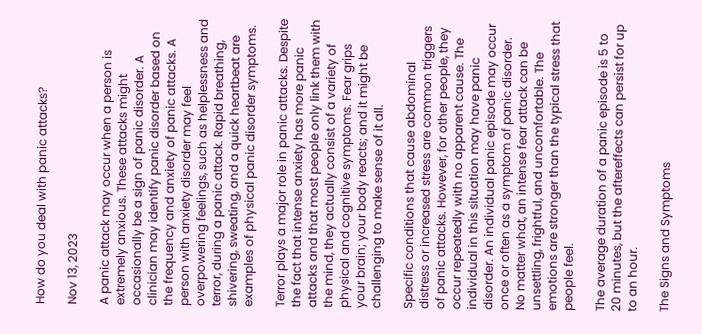How do you deal with panic attacks?

Nov 13, 2023

A panic attack may occur when a person is extremely anxious. These attacks might occasionally be a sign of panic disorder. A clinician may identify panic disorder based on the frequency and anxiety of panic attacks. A person with anxiety disorder may feel overpowering feelings, such as helplessness and terror, during a panic attack. Rapid breathing, shivering, sweating, and a quick heartbeat are examples of physical panic disorder symptoms.

Terror plays a major role in panic attacks. Despite the fact that intense anxiety has more panic attacks and that most people only link them with the mind, they actually consist of a variety of physical and cognitive symptoms. Fear grips your brain; your body reacts; and it might be challenging to make sense of it all.

Specific conditions that cause abdominal distress or increased stress are common triggers of panic attacks. However, for other people, they occur repeatedly with no apparent cause. The individual in this situation may have panic disorder. An individual panic episode may occur once or often as a symptom of panic disorder. No matter what, an intense fear attack can be unsettling, frightful, and uncomfortable. The emotions are stronger than the typical stress that people feel.

The average duration of a panic episode is 5 to 20 minutes, but the aftereffects can persist for up to an hour.

The Signs and Symptoms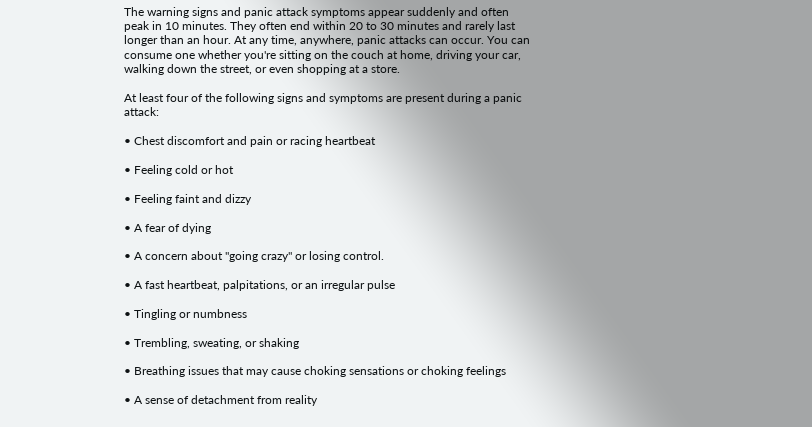The warning signs and panic attack symptoms appear suddenly and often peak in 10 minutes. They often end within 20 to 30 minutes and rarely last longer than an hour. At any time, anywhere, panic attacks can occur. You can consume one whether you're sitting on the couch at home, driving your car, walking down the street, or even shopping at a store.

At least four of the following signs and symptoms are present during a panic attack:

• Chest discomfort and pain or racing heartbeat

• Feeling cold or hot

• Feeling faint and dizzy

• A fear of dying

• A concern about "going crazy" or losing control.

• A fast heartbeat, palpitations, or an irregular pulse

• Tingling or numbness

• Trembling, sweating, or shaking

• Breathing issues that may cause choking sensations or choking feelings

• A sense of detachment from reality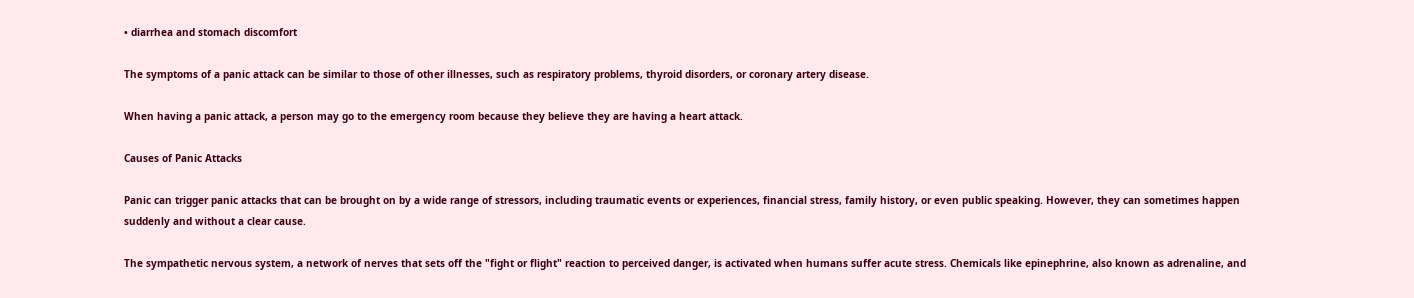• diarrhea and stomach discomfort

The symptoms of a panic attack can be similar to those of other illnesses, such as respiratory problems, thyroid disorders, or coronary artery disease.

When having a panic attack, a person may go to the emergency room because they believe they are having a heart attack.

Causes of Panic Attacks

Panic can trigger panic attacks that can be brought on by a wide range of stressors, including traumatic events or experiences, financial stress, family history, or even public speaking. However, they can sometimes happen suddenly and without a clear cause.

The sympathetic nervous system, a network of nerves that sets off the "fight or flight" reaction to perceived danger, is activated when humans suffer acute stress. Chemicals like epinephrine, also known as adrenaline, and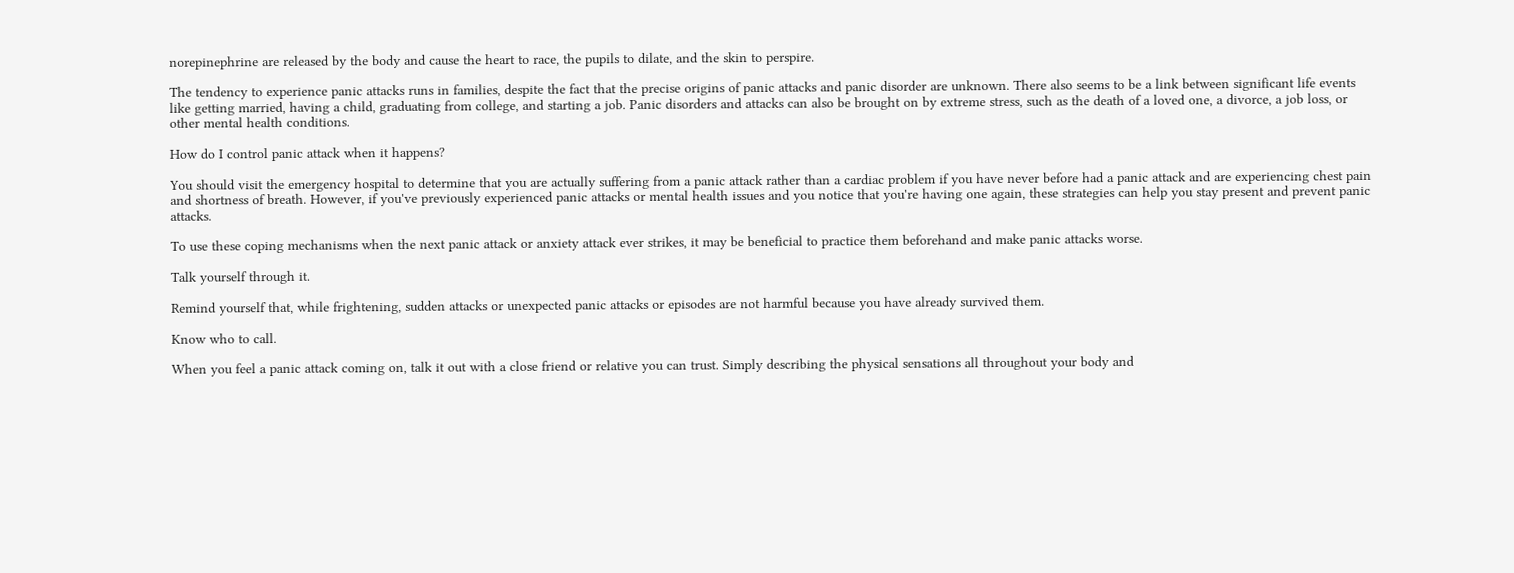norepinephrine are released by the body and cause the heart to race, the pupils to dilate, and the skin to perspire.

The tendency to experience panic attacks runs in families, despite the fact that the precise origins of panic attacks and panic disorder are unknown. There also seems to be a link between significant life events like getting married, having a child, graduating from college, and starting a job. Panic disorders and attacks can also be brought on by extreme stress, such as the death of a loved one, a divorce, a job loss, or other mental health conditions.

How do I control panic attack when it happens?

You should visit the emergency hospital to determine that you are actually suffering from a panic attack rather than a cardiac problem if you have never before had a panic attack and are experiencing chest pain and shortness of breath. However, if you've previously experienced panic attacks or mental health issues and you notice that you're having one again, these strategies can help you stay present and prevent panic attacks.

To use these coping mechanisms when the next panic attack or anxiety attack ever strikes, it may be beneficial to practice them beforehand and make panic attacks worse.

Talk yourself through it.

Remind yourself that, while frightening, sudden attacks or unexpected panic attacks or episodes are not harmful because you have already survived them.

Know who to call.

When you feel a panic attack coming on, talk it out with a close friend or relative you can trust. Simply describing the physical sensations all throughout your body and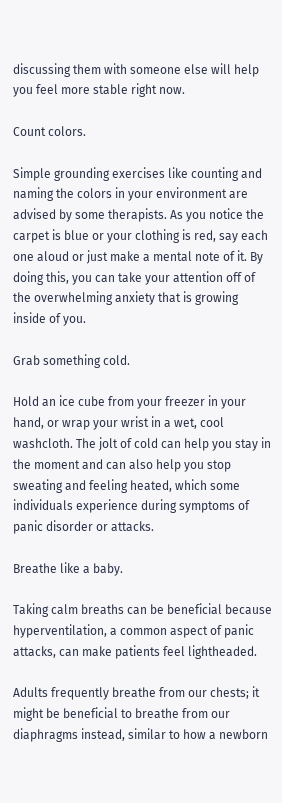discussing them with someone else will help you feel more stable right now.

Count colors.

Simple grounding exercises like counting and naming the colors in your environment are advised by some therapists. As you notice the carpet is blue or your clothing is red, say each one aloud or just make a mental note of it. By doing this, you can take your attention off of the overwhelming anxiety that is growing inside of you.

Grab something cold.

Hold an ice cube from your freezer in your hand, or wrap your wrist in a wet, cool washcloth. The jolt of cold can help you stay in the moment and can also help you stop sweating and feeling heated, which some individuals experience during symptoms of panic disorder or attacks.

Breathe like a baby.

Taking calm breaths can be beneficial because hyperventilation, a common aspect of panic attacks, can make patients feel lightheaded.

Adults frequently breathe from our chests; it might be beneficial to breathe from our diaphragms instead, similar to how a newborn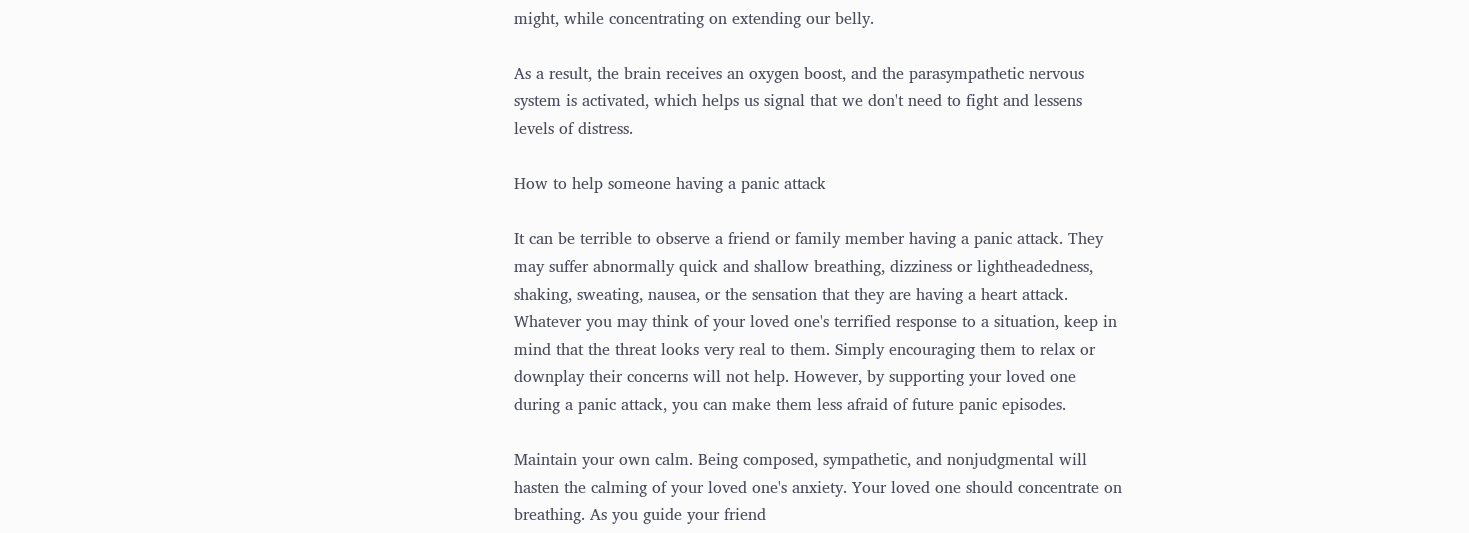might, while concentrating on extending our belly.

As a result, the brain receives an oxygen boost, and the parasympathetic nervous system is activated, which helps us signal that we don't need to fight and lessens levels of distress.

How to help someone having a panic attack

It can be terrible to observe a friend or family member having a panic attack. They may suffer abnormally quick and shallow breathing, dizziness or lightheadedness, shaking, sweating, nausea, or the sensation that they are having a heart attack. Whatever you may think of your loved one's terrified response to a situation, keep in mind that the threat looks very real to them. Simply encouraging them to relax or downplay their concerns will not help. However, by supporting your loved one during a panic attack, you can make them less afraid of future panic episodes.

Maintain your own calm. Being composed, sympathetic, and nonjudgmental will hasten the calming of your loved one's anxiety. Your loved one should concentrate on breathing. As you guide your friend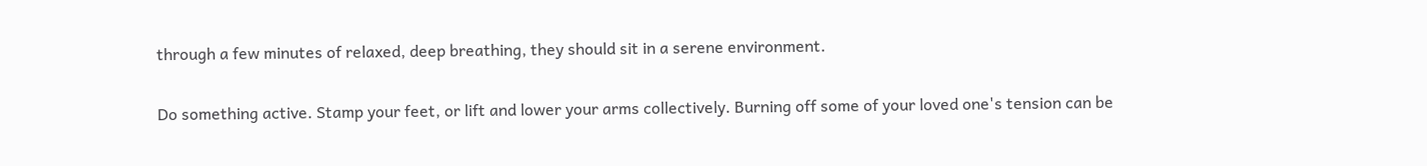through a few minutes of relaxed, deep breathing, they should sit in a serene environment.

Do something active. Stamp your feet, or lift and lower your arms collectively. Burning off some of your loved one's tension can be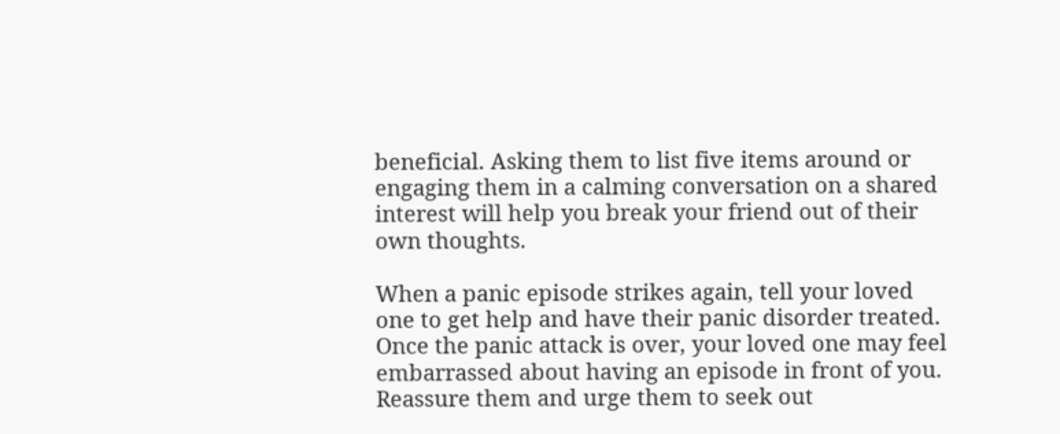beneficial. Asking them to list five items around or engaging them in a calming conversation on a shared interest will help you break your friend out of their own thoughts.

When a panic episode strikes again, tell your loved one to get help and have their panic disorder treated. Once the panic attack is over, your loved one may feel embarrassed about having an episode in front of you. Reassure them and urge them to seek out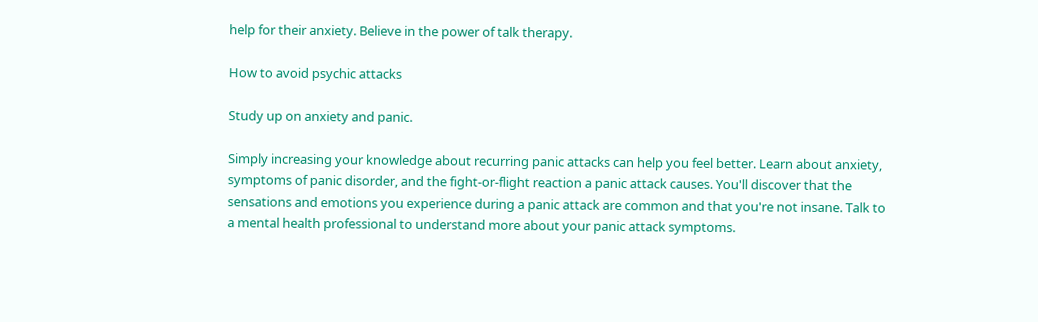help for their anxiety. Believe in the power of talk therapy.

How to avoid psychic attacks

Study up on anxiety and panic.

Simply increasing your knowledge about recurring panic attacks can help you feel better. Learn about anxiety, symptoms of panic disorder, and the fight-or-flight reaction a panic attack causes. You'll discover that the sensations and emotions you experience during a panic attack are common and that you're not insane. Talk to a mental health professional to understand more about your panic attack symptoms.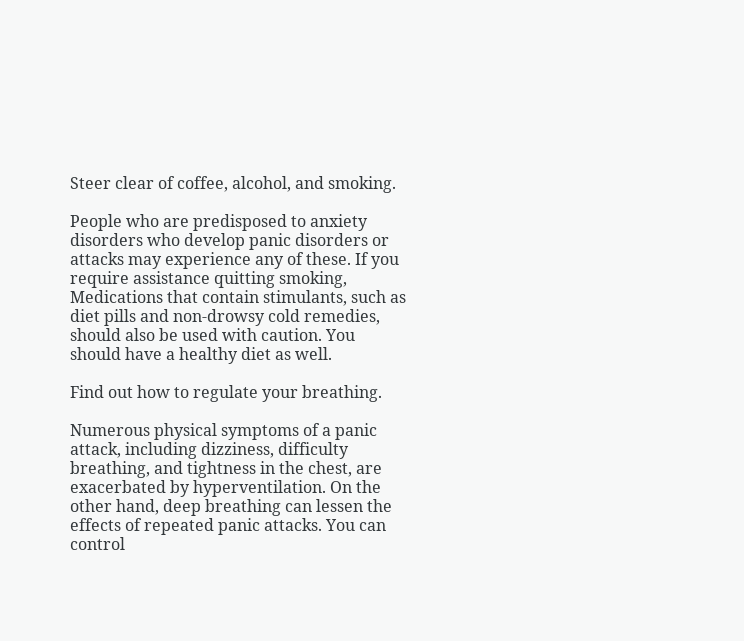Steer clear of coffee, alcohol, and smoking.

People who are predisposed to anxiety disorders who develop panic disorders or attacks may experience any of these. If you require assistance quitting smoking, Medications that contain stimulants, such as diet pills and non-drowsy cold remedies, should also be used with caution. You should have a healthy diet as well.

Find out how to regulate your breathing.

Numerous physical symptoms of a panic attack, including dizziness, difficulty breathing, and tightness in the chest, are exacerbated by hyperventilation. On the other hand, deep breathing can lessen the effects of repeated panic attacks. You can control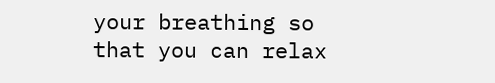your breathing so that you can relax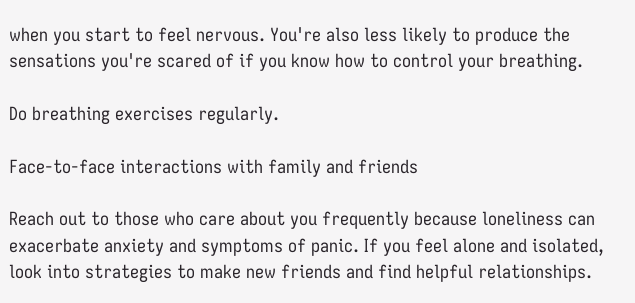when you start to feel nervous. You're also less likely to produce the sensations you're scared of if you know how to control your breathing.

Do breathing exercises regularly.

Face-to-face interactions with family and friends

Reach out to those who care about you frequently because loneliness can exacerbate anxiety and symptoms of panic. If you feel alone and isolated, look into strategies to make new friends and find helpful relationships.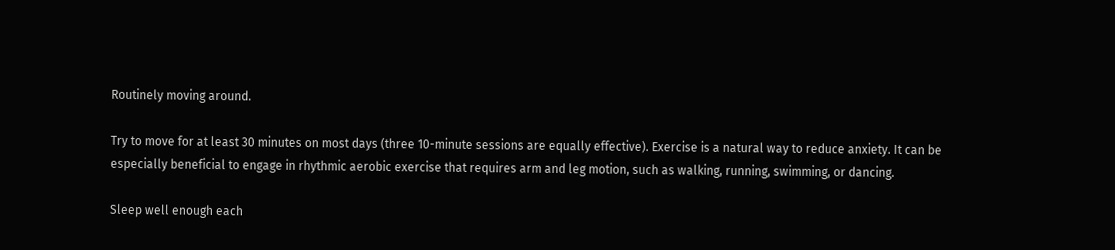Routinely moving around.

Try to move for at least 30 minutes on most days (three 10-minute sessions are equally effective). Exercise is a natural way to reduce anxiety. It can be especially beneficial to engage in rhythmic aerobic exercise that requires arm and leg motion, such as walking, running, swimming, or dancing.

Sleep well enough each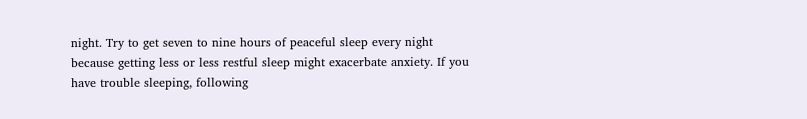night. Try to get seven to nine hours of peaceful sleep every night because getting less or less restful sleep might exacerbate anxiety. If you have trouble sleeping, following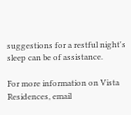suggestions for a restful night's sleep can be of assistance.

For more information on Vista Residences, email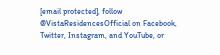[email protected], follow @VistaResidencesOfficial on Facebook, Twitter, Instagram, and YouTube, or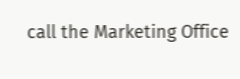call the Marketing Office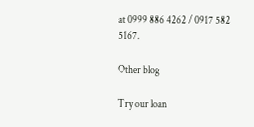at 0999 886 4262 / 0917 582 5167.

Other blog

Try our loan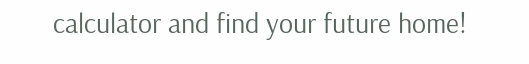calculator and find your future home!